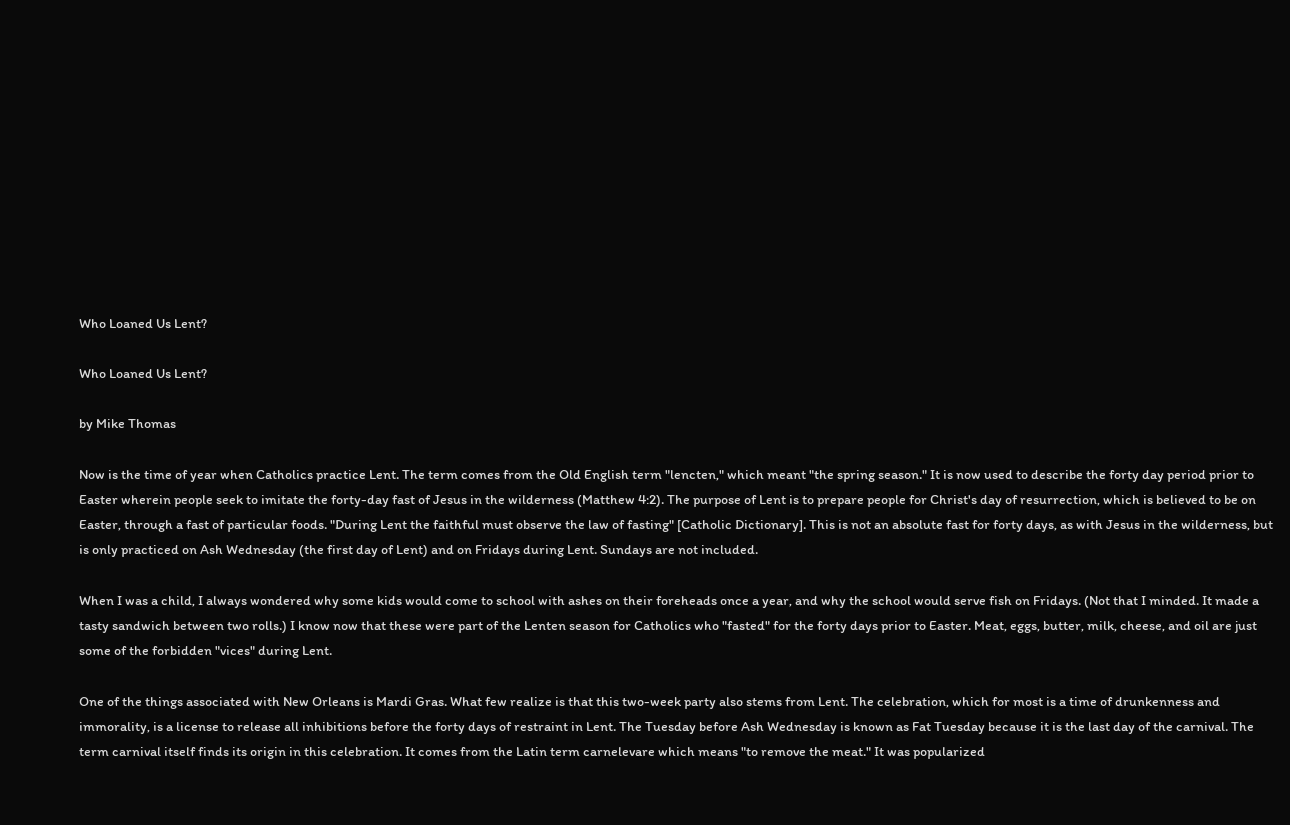Who Loaned Us Lent?

Who Loaned Us Lent?

by Mike Thomas

Now is the time of year when Catholics practice Lent. The term comes from the Old English term "lencten," which meant "the spring season." It is now used to describe the forty day period prior to Easter wherein people seek to imitate the forty-day fast of Jesus in the wilderness (Matthew 4:2). The purpose of Lent is to prepare people for Christ's day of resurrection, which is believed to be on Easter, through a fast of particular foods. "During Lent the faithful must observe the law of fasting" [Catholic Dictionary]. This is not an absolute fast for forty days, as with Jesus in the wilderness, but is only practiced on Ash Wednesday (the first day of Lent) and on Fridays during Lent. Sundays are not included.

When I was a child, I always wondered why some kids would come to school with ashes on their foreheads once a year, and why the school would serve fish on Fridays. (Not that I minded. It made a tasty sandwich between two rolls.) I know now that these were part of the Lenten season for Catholics who "fasted" for the forty days prior to Easter. Meat, eggs, butter, milk, cheese, and oil are just some of the forbidden "vices" during Lent.

One of the things associated with New Orleans is Mardi Gras. What few realize is that this two-week party also stems from Lent. The celebration, which for most is a time of drunkenness and immorality, is a license to release all inhibitions before the forty days of restraint in Lent. The Tuesday before Ash Wednesday is known as Fat Tuesday because it is the last day of the carnival. The term carnival itself finds its origin in this celebration. It comes from the Latin term carnelevare which means "to remove the meat." It was popularized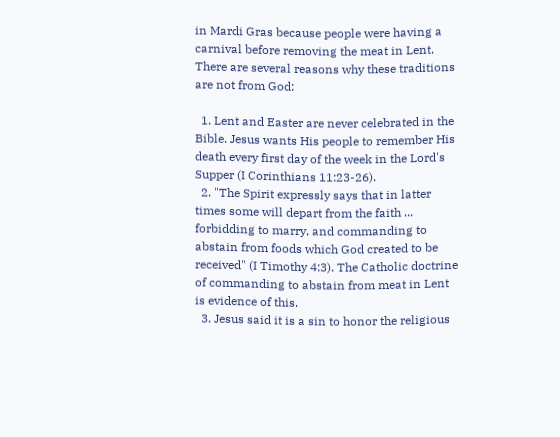in Mardi Gras because people were having a carnival before removing the meat in Lent. There are several reasons why these traditions are not from God:

  1. Lent and Easter are never celebrated in the Bible. Jesus wants His people to remember His death every first day of the week in the Lord's Supper (I Corinthians 11:23-26).
  2. "The Spirit expressly says that in latter times some will depart from the faith ... forbidding to marry, and commanding to abstain from foods which God created to be received" (I Timothy 4:3). The Catholic doctrine of commanding to abstain from meat in Lent is evidence of this.
  3. Jesus said it is a sin to honor the religious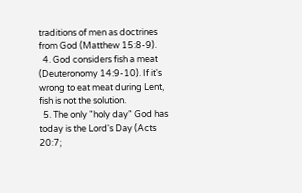traditions of men as doctrines from God (Matthew 15:8-9).
  4. God considers fish a meat (Deuteronomy 14:9-10). If it's wrong to eat meat during Lent, fish is not the solution.
  5. The only "holy day" God has today is the Lord's Day (Acts 20:7;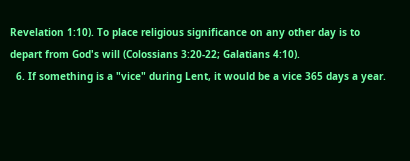Revelation 1:10). To place religious significance on any other day is to depart from God's will (Colossians 3:20-22; Galatians 4:10).
  6. If something is a "vice" during Lent, it would be a vice 365 days a year.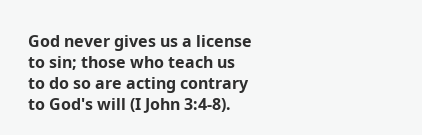God never gives us a license to sin; those who teach us to do so are acting contrary to God's will (I John 3:4-8).